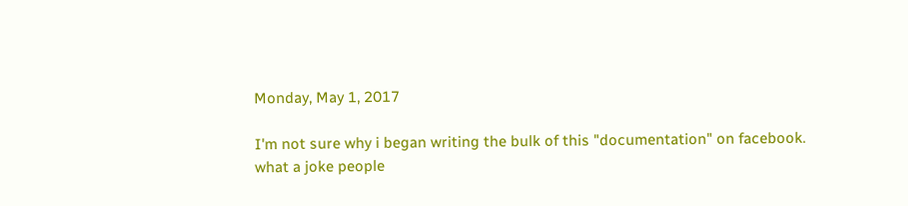Monday, May 1, 2017

I'm not sure why i began writing the bulk of this "documentation" on facebook.
what a joke people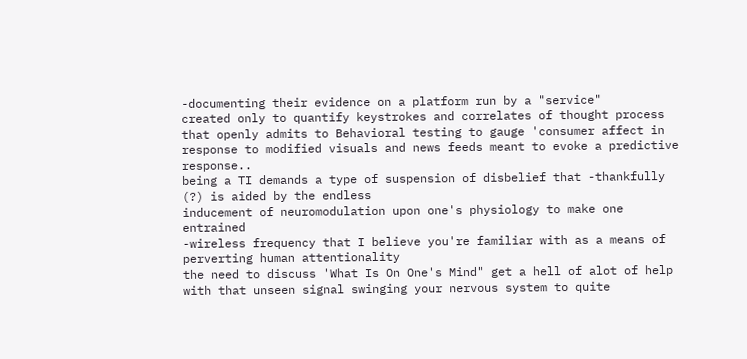-documenting their evidence on a platform run by a "service"
created only to quantify keystrokes and correlates of thought process
that openly admits to Behavioral testing to gauge 'consumer affect in response to modified visuals and news feeds meant to evoke a predictive response..
being a TI demands a type of suspension of disbelief that -thankfully (?) is aided by the endless
inducement of neuromodulation upon one's physiology to make one entrained
-wireless frequency that I believe you're familiar with as a means of perverting human attentionality
the need to discuss 'What Is On One's Mind" get a hell of alot of help
with that unseen signal swinging your nervous system to quite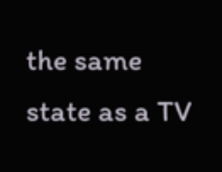the same state as a TV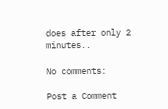does after only 2 minutes..

No comments:

Post a Comment